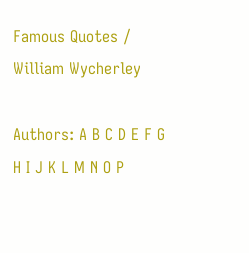Famous Quotes / William Wycherley

Authors: A B C D E F G H I J K L M N O P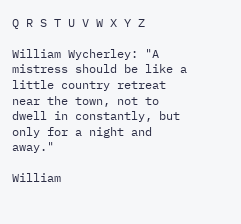Q R S T U V W X Y Z

William Wycherley: "A mistress should be like a little country retreat near the town, not to dwell in constantly, but only for a night and away."

William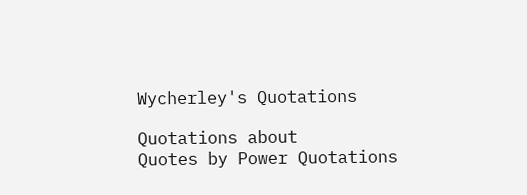Wycherley's Quotations

Quotations about
Quotes by Power Quotations